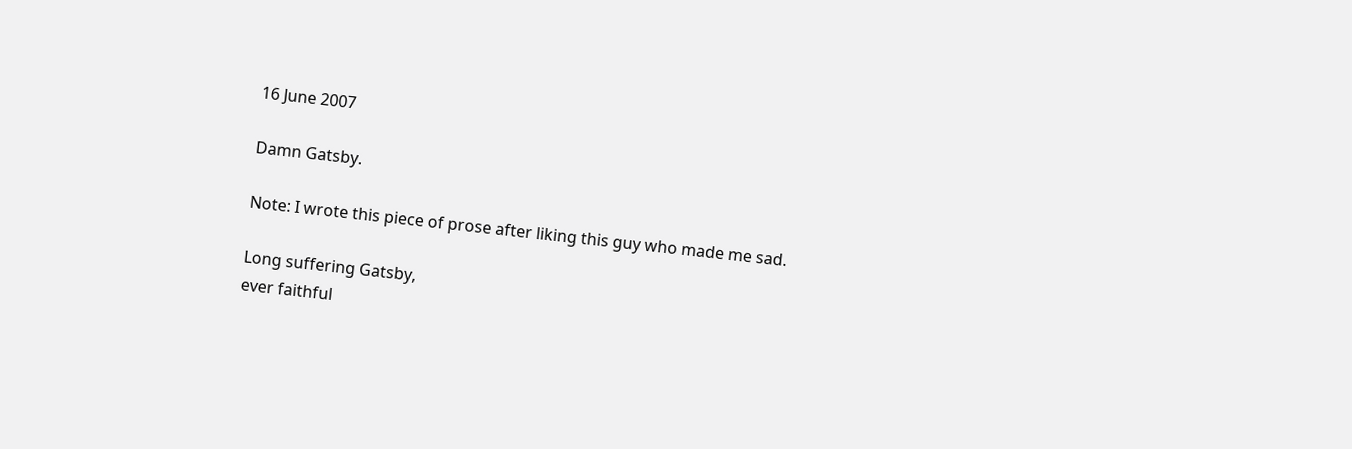16 June 2007

Damn Gatsby.

Note: I wrote this piece of prose after liking this guy who made me sad.

Long suffering Gatsby,
ever faithful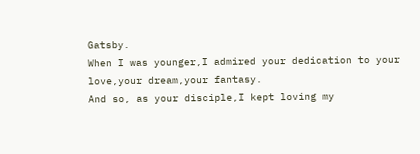Gatsby.
When I was younger,I admired your dedication to your love,your dream,your fantasy.
And so, as your disciple,I kept loving my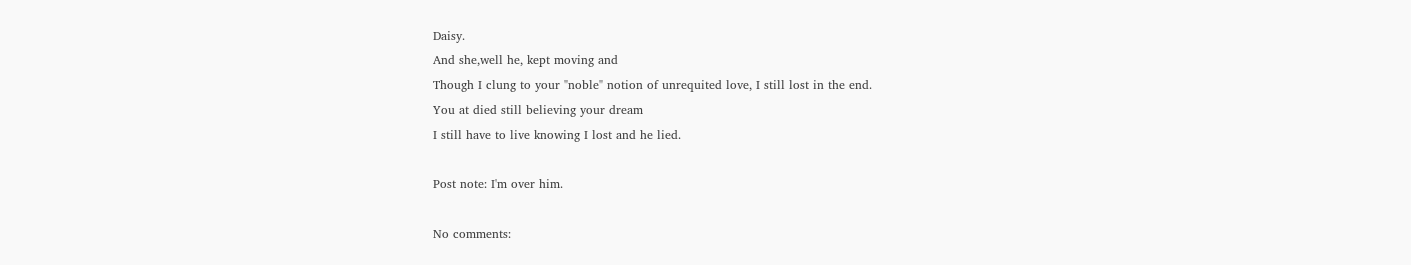Daisy.
And she,well he, kept moving and
Though I clung to your "noble" notion of unrequited love, I still lost in the end.
You at died still believing your dream
I still have to live knowing I lost and he lied.

Post note: I'm over him.

No comments: